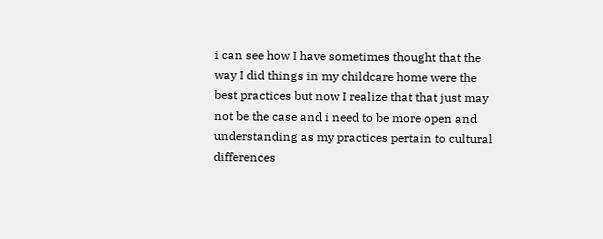i can see how I have sometimes thought that the way I did things in my childcare home were the best practices but now I realize that that just may not be the case and i need to be more open and understanding as my practices pertain to cultural differences